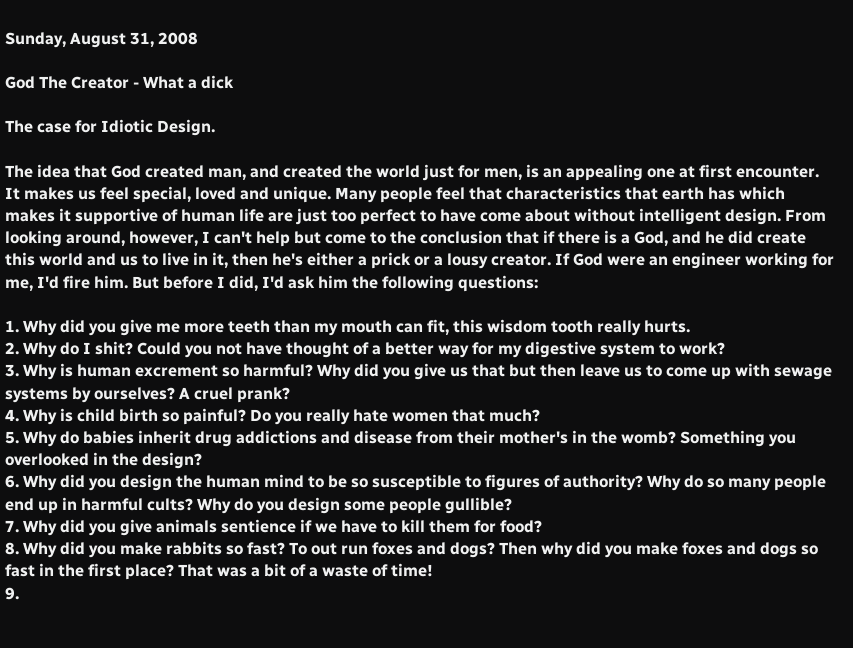Sunday, August 31, 2008

God The Creator - What a dick

The case for Idiotic Design.

The idea that God created man, and created the world just for men, is an appealing one at first encounter. It makes us feel special, loved and unique. Many people feel that characteristics that earth has which makes it supportive of human life are just too perfect to have come about without intelligent design. From looking around, however, I can't help but come to the conclusion that if there is a God, and he did create this world and us to live in it, then he's either a prick or a lousy creator. If God were an engineer working for me, I'd fire him. But before I did, I'd ask him the following questions:

1. Why did you give me more teeth than my mouth can fit, this wisdom tooth really hurts.
2. Why do I shit? Could you not have thought of a better way for my digestive system to work?
3. Why is human excrement so harmful? Why did you give us that but then leave us to come up with sewage systems by ourselves? A cruel prank?
4. Why is child birth so painful? Do you really hate women that much?
5. Why do babies inherit drug addictions and disease from their mother's in the womb? Something you overlooked in the design?
6. Why did you design the human mind to be so susceptible to figures of authority? Why do so many people end up in harmful cults? Why do you design some people gullible?
7. Why did you give animals sentience if we have to kill them for food?
8. Why did you make rabbits so fast? To out run foxes and dogs? Then why did you make foxes and dogs so fast in the first place? That was a bit of a waste of time!
9.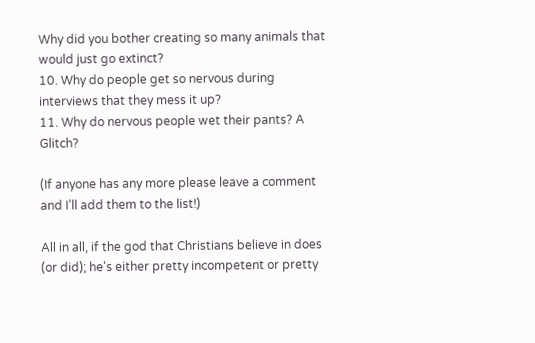Why did you bother creating so many animals that would just go extinct?
10. Why do people get so nervous during interviews that they mess it up?
11. Why do nervous people wet their pants? A Glitch?

(If anyone has any more please leave a comment and I’ll add them to the list!)

All in all, if the god that Christians believe in does (or did); he's either pretty incompetent or pretty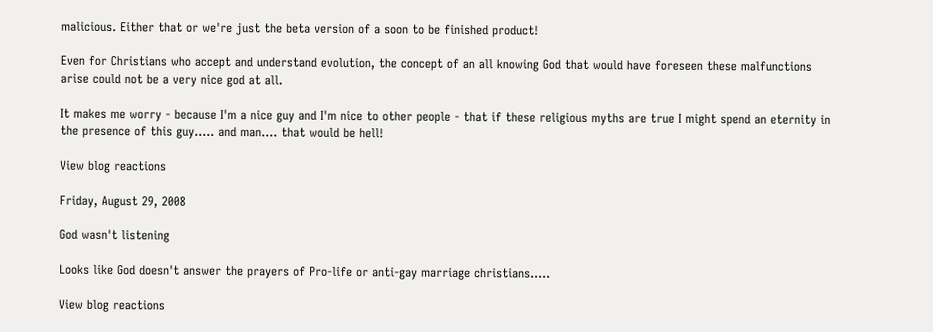malicious. Either that or we're just the beta version of a soon to be finished product!

Even for Christians who accept and understand evolution, the concept of an all knowing God that would have foreseen these malfunctions arise could not be a very nice god at all.

It makes me worry - because I'm a nice guy and I'm nice to other people - that if these religious myths are true I might spend an eternity in the presence of this guy..... and man.... that would be hell!

View blog reactions

Friday, August 29, 2008

God wasn't listening

Looks like God doesn't answer the prayers of Pro-life or anti-gay marriage christians.....

View blog reactions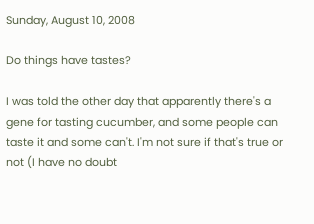Sunday, August 10, 2008

Do things have tastes?

I was told the other day that apparently there's a gene for tasting cucumber, and some people can taste it and some can't. I'm not sure if that's true or not (I have no doubt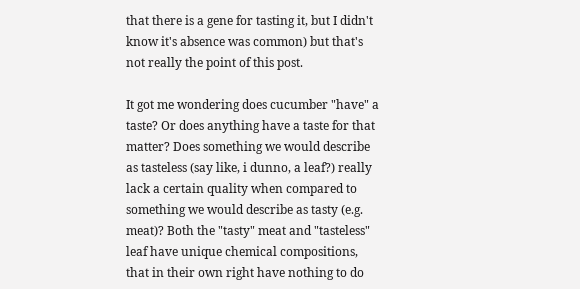that there is a gene for tasting it, but I didn't know it's absence was common) but that's not really the point of this post.

It got me wondering does cucumber "have" a taste? Or does anything have a taste for that matter? Does something we would describe as tasteless (say like, i dunno, a leaf?) really lack a certain quality when compared to something we would describe as tasty (e.g. meat)? Both the "tasty" meat and "tasteless" leaf have unique chemical compositions, that in their own right have nothing to do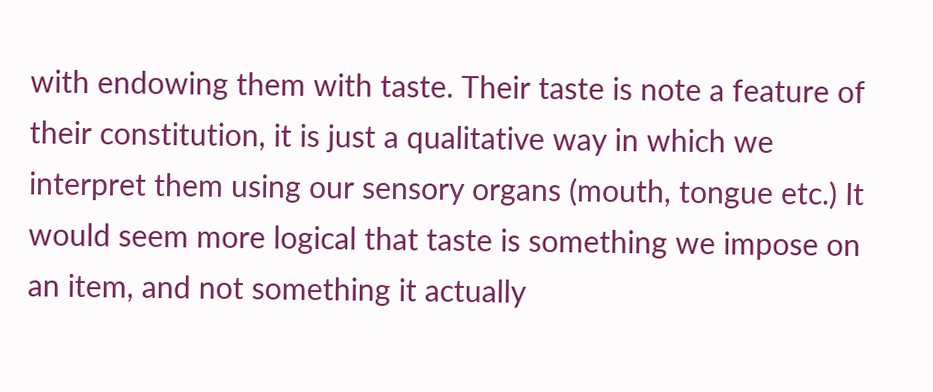with endowing them with taste. Their taste is note a feature of their constitution, it is just a qualitative way in which we interpret them using our sensory organs (mouth, tongue etc.) It would seem more logical that taste is something we impose on an item, and not something it actually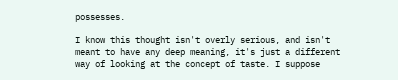possesses.

I know this thought isn't overly serious, and isn't meant to have any deep meaning, it's just a different way of looking at the concept of taste. I suppose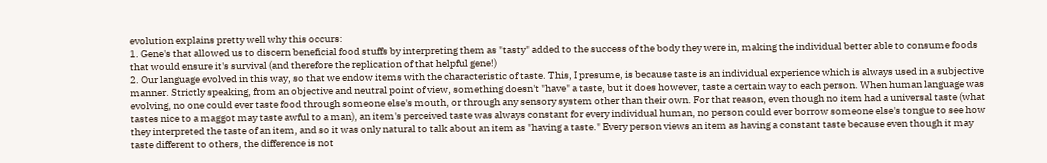evolution explains pretty well why this occurs:
1. Gene's that allowed us to discern beneficial food stuffs by interpreting them as "tasty" added to the success of the body they were in, making the individual better able to consume foods that would ensure it's survival (and therefore the replication of that helpful gene!)
2. Our language evolved in this way, so that we endow items with the characteristic of taste. This, I presume, is because taste is an individual experience which is always used in a subjective manner. Strictly speaking, from an objective and neutral point of view, something doesn't "have" a taste, but it does however, taste a certain way to each person. When human language was evolving, no one could ever taste food through someone else's mouth, or through any sensory system other than their own. For that reason, even though no item had a universal taste (what tastes nice to a maggot may taste awful to a man), an item's perceived taste was always constant for every individual human, no person could ever borrow someone else's tongue to see how they interpreted the taste of an item, and so it was only natural to talk about an item as "having a taste." Every person views an item as having a constant taste because even though it may taste different to others, the difference is not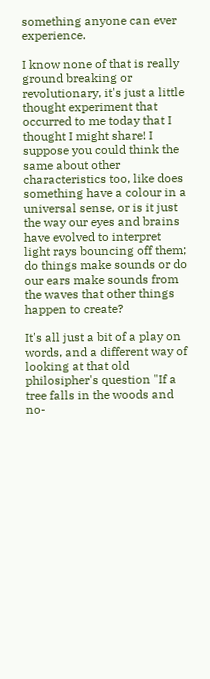something anyone can ever experience.

I know none of that is really ground breaking or revolutionary, it's just a little thought experiment that occurred to me today that I thought I might share! I suppose you could think the same about other characteristics too, like does something have a colour in a universal sense, or is it just the way our eyes and brains have evolved to interpret light rays bouncing off them; do things make sounds or do our ears make sounds from the waves that other things happen to create?

It's all just a bit of a play on words, and a different way of looking at that old philosipher's question "If a tree falls in the woods and no-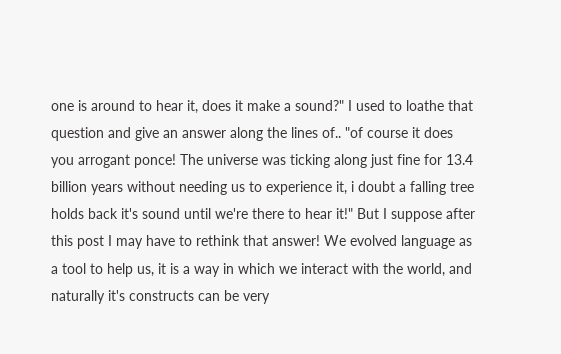one is around to hear it, does it make a sound?" I used to loathe that question and give an answer along the lines of.. "of course it does you arrogant ponce! The universe was ticking along just fine for 13.4 billion years without needing us to experience it, i doubt a falling tree holds back it's sound until we're there to hear it!" But I suppose after this post I may have to rethink that answer! We evolved language as a tool to help us, it is a way in which we interact with the world, and naturally it's constructs can be very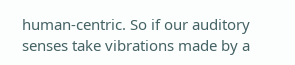human-centric. So if our auditory senses take vibrations made by a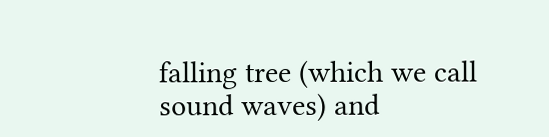falling tree (which we call sound waves) and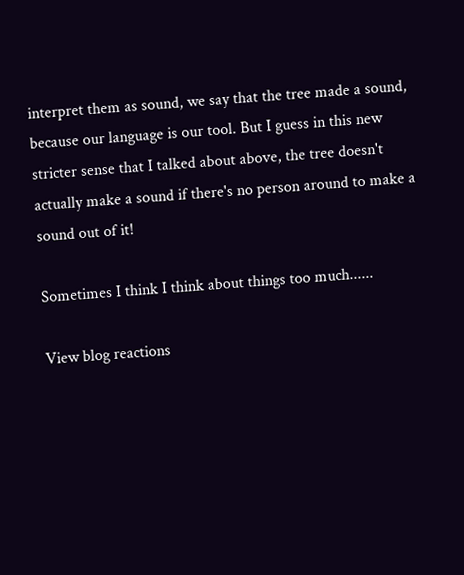interpret them as sound, we say that the tree made a sound, because our language is our tool. But I guess in this new stricter sense that I talked about above, the tree doesn't actually make a sound if there's no person around to make a sound out of it!

Sometimes I think I think about things too much......

View blog reactions